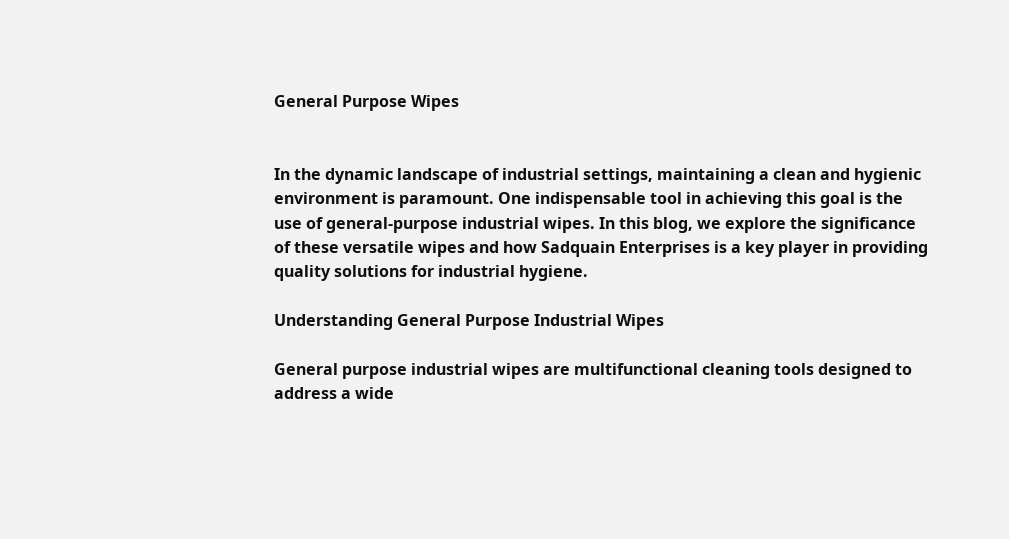General Purpose Wipes


In the dynamic landscape of industrial settings, maintaining a clean and hygienic environment is paramount. One indispensable tool in achieving this goal is the use of general-purpose industrial wipes. In this blog, we explore the significance of these versatile wipes and how Sadquain Enterprises is a key player in providing quality solutions for industrial hygiene.

Understanding General Purpose Industrial Wipes

General purpose industrial wipes are multifunctional cleaning tools designed to address a wide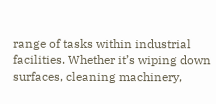range of tasks within industrial facilities. Whether it’s wiping down surfaces, cleaning machinery,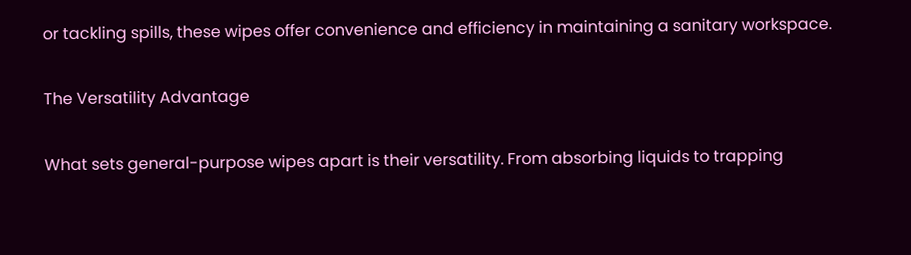or tackling spills, these wipes offer convenience and efficiency in maintaining a sanitary workspace.

The Versatility Advantage

What sets general-purpose wipes apart is their versatility. From absorbing liquids to trapping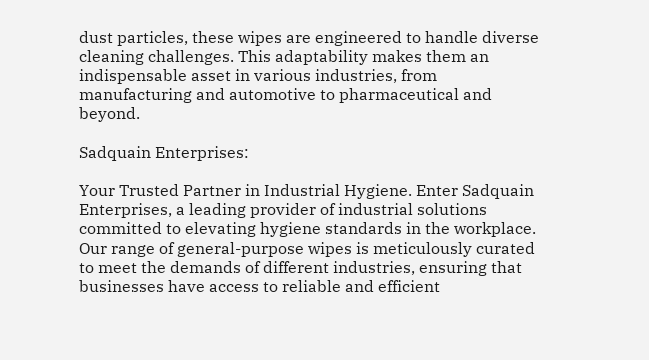dust particles, these wipes are engineered to handle diverse cleaning challenges. This adaptability makes them an indispensable asset in various industries, from manufacturing and automotive to pharmaceutical and beyond.

Sadquain Enterprises:

Your Trusted Partner in Industrial Hygiene. Enter Sadquain Enterprises, a leading provider of industrial solutions committed to elevating hygiene standards in the workplace. Our range of general-purpose wipes is meticulously curated to meet the demands of different industries, ensuring that businesses have access to reliable and efficient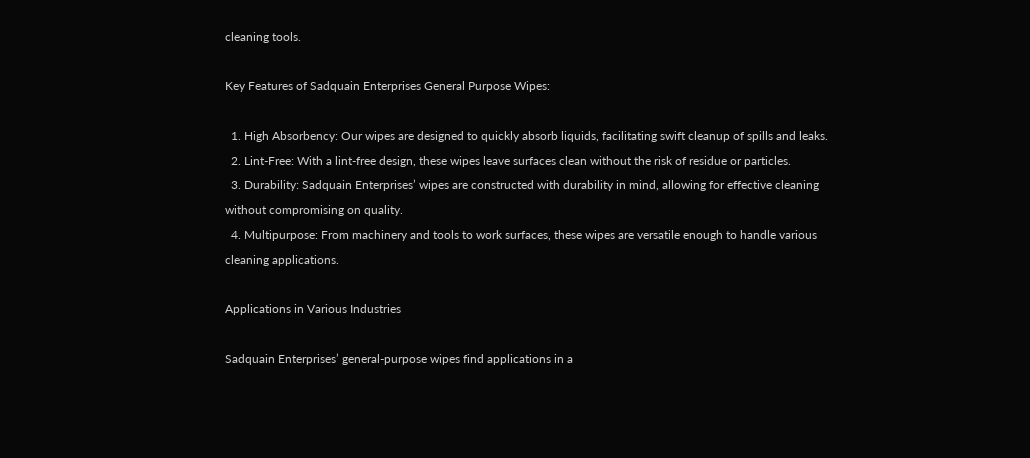cleaning tools.

Key Features of Sadquain Enterprises General Purpose Wipes:

  1. High Absorbency: Our wipes are designed to quickly absorb liquids, facilitating swift cleanup of spills and leaks.
  2. Lint-Free: With a lint-free design, these wipes leave surfaces clean without the risk of residue or particles.
  3. Durability: Sadquain Enterprises’ wipes are constructed with durability in mind, allowing for effective cleaning without compromising on quality.
  4. Multipurpose: From machinery and tools to work surfaces, these wipes are versatile enough to handle various cleaning applications.

Applications in Various Industries

Sadquain Enterprises’ general-purpose wipes find applications in a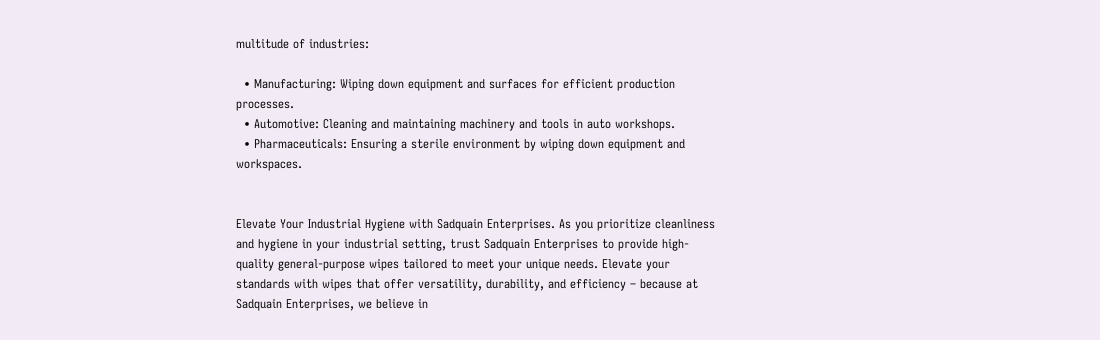multitude of industries:

  • Manufacturing: Wiping down equipment and surfaces for efficient production processes.
  • Automotive: Cleaning and maintaining machinery and tools in auto workshops.
  • Pharmaceuticals: Ensuring a sterile environment by wiping down equipment and workspaces.


Elevate Your Industrial Hygiene with Sadquain Enterprises. As you prioritize cleanliness and hygiene in your industrial setting, trust Sadquain Enterprises to provide high-quality general-purpose wipes tailored to meet your unique needs. Elevate your standards with wipes that offer versatility, durability, and efficiency – because at Sadquain Enterprises, we believe in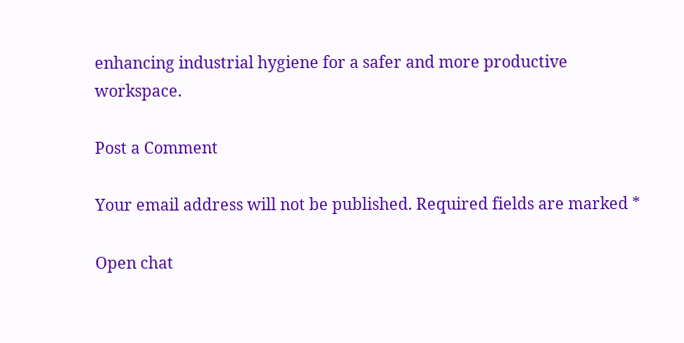enhancing industrial hygiene for a safer and more productive workspace.

Post a Comment

Your email address will not be published. Required fields are marked *

Open chat